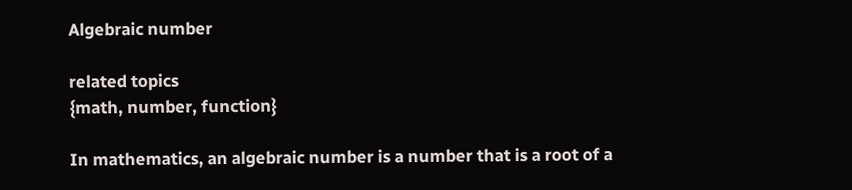Algebraic number

related topics
{math, number, function}

In mathematics, an algebraic number is a number that is a root of a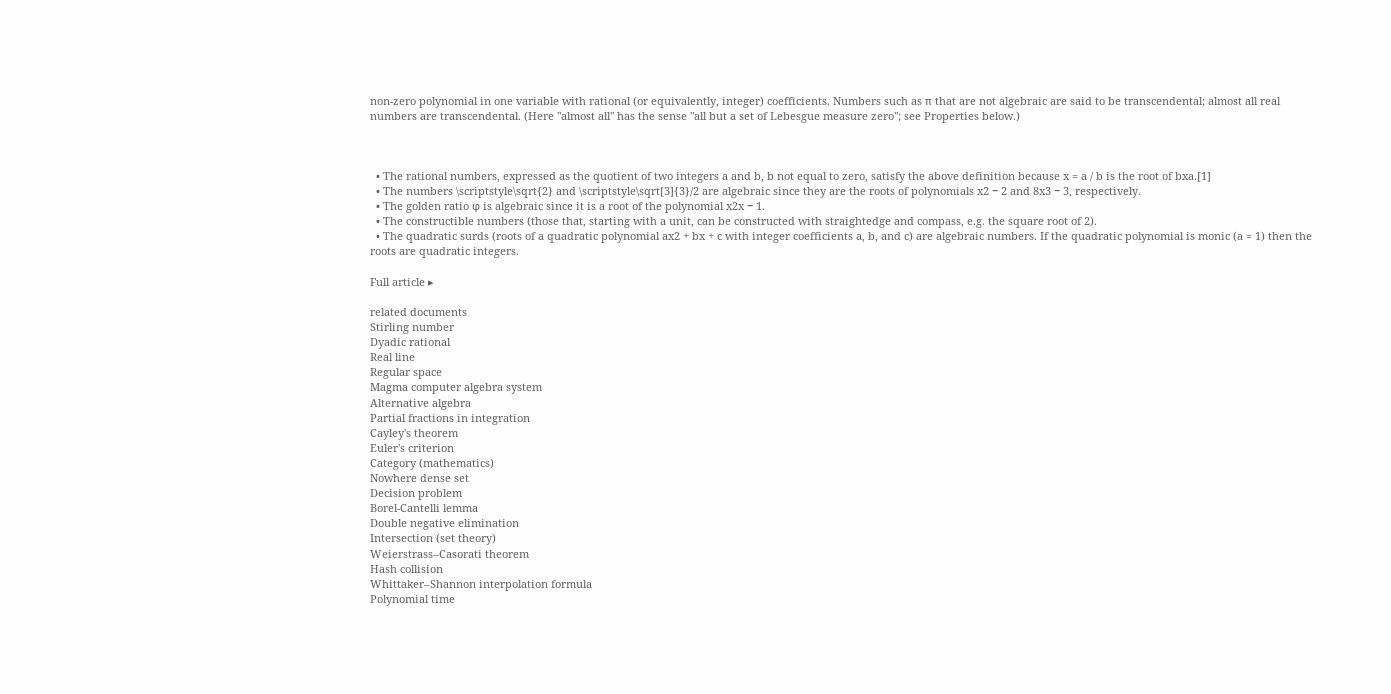non-zero polynomial in one variable with rational (or equivalently, integer) coefficients. Numbers such as π that are not algebraic are said to be transcendental; almost all real numbers are transcendental. (Here "almost all" has the sense "all but a set of Lebesgue measure zero"; see Properties below.)



  • The rational numbers, expressed as the quotient of two integers a and b, b not equal to zero, satisfy the above definition because x = a / b is the root of bxa.[1]
  • The numbers \scriptstyle\sqrt{2} and \scriptstyle\sqrt[3]{3}/2 are algebraic since they are the roots of polynomials x2 − 2 and 8x3 − 3, respectively.
  • The golden ratio φ is algebraic since it is a root of the polynomial x2x − 1.
  • The constructible numbers (those that, starting with a unit, can be constructed with straightedge and compass, e.g. the square root of 2).
  • The quadratic surds (roots of a quadratic polynomial ax2 + bx + c with integer coefficients a, b, and c) are algebraic numbers. If the quadratic polynomial is monic (a = 1) then the roots are quadratic integers.

Full article ▸

related documents
Stirling number
Dyadic rational
Real line
Regular space
Magma computer algebra system
Alternative algebra
Partial fractions in integration
Cayley's theorem
Euler's criterion
Category (mathematics)
Nowhere dense set
Decision problem
Borel-Cantelli lemma
Double negative elimination
Intersection (set theory)
Weierstrass–Casorati theorem
Hash collision
Whittaker–Shannon interpolation formula
Polynomial time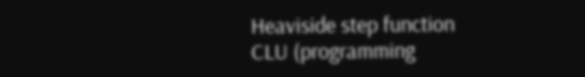Heaviside step function
CLU (programming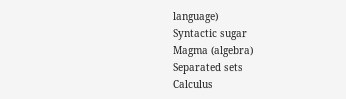language)
Syntactic sugar
Magma (algebra)
Separated sets
Calculus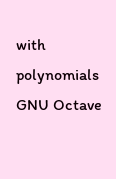with polynomials
GNU Octave